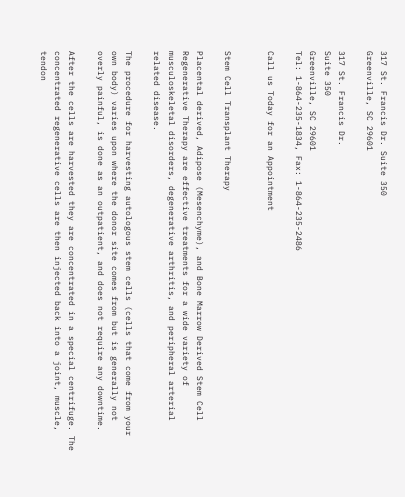317 St. Francis Dr. Suite 350
Greenville, SC 29601

317 St. Francis Dr.
Suite 350
Greenville, SC 29601
Tel: 1-864-235-1834, Fax: 1-864-235-2486

Call us Today for an Appointment


Stem Cell Transplant Therapy

Placental derived, Adipose (Mesenchyme), and Bone Marrow Derived Stem Cell Regenerative Therapy are effective treatments for a wide variety of musculoskeletal disorders, degenerative arthritis, and peripheral arterial related disease.

The procedure for harvesting autologous stem cells (cells that come from your own body) varies upon where the donor site comes from but is generally not overly painful, is done as an outpatient, and does not require any downtime.

After the cells are harvested they are concentrated in a special centrifuge. The concentrated regenerative cells are then injected back into a joint, muscle, tendon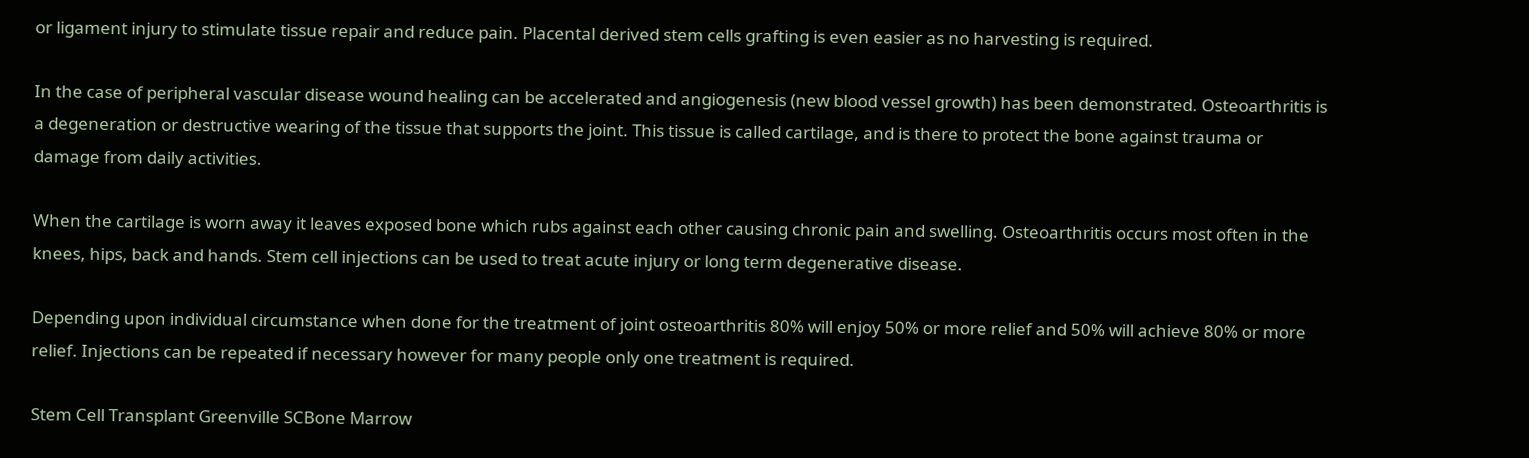or ligament injury to stimulate tissue repair and reduce pain. Placental derived stem cells grafting is even easier as no harvesting is required.

In the case of peripheral vascular disease wound healing can be accelerated and angiogenesis (new blood vessel growth) has been demonstrated. Osteoarthritis is a degeneration or destructive wearing of the tissue that supports the joint. This tissue is called cartilage, and is there to protect the bone against trauma or damage from daily activities.

When the cartilage is worn away it leaves exposed bone which rubs against each other causing chronic pain and swelling. Osteoarthritis occurs most often in the knees, hips, back and hands. Stem cell injections can be used to treat acute injury or long term degenerative disease.

Depending upon individual circumstance when done for the treatment of joint osteoarthritis 80% will enjoy 50% or more relief and 50% will achieve 80% or more relief. Injections can be repeated if necessary however for many people only one treatment is required.

Stem Cell Transplant Greenville SCBone Marrow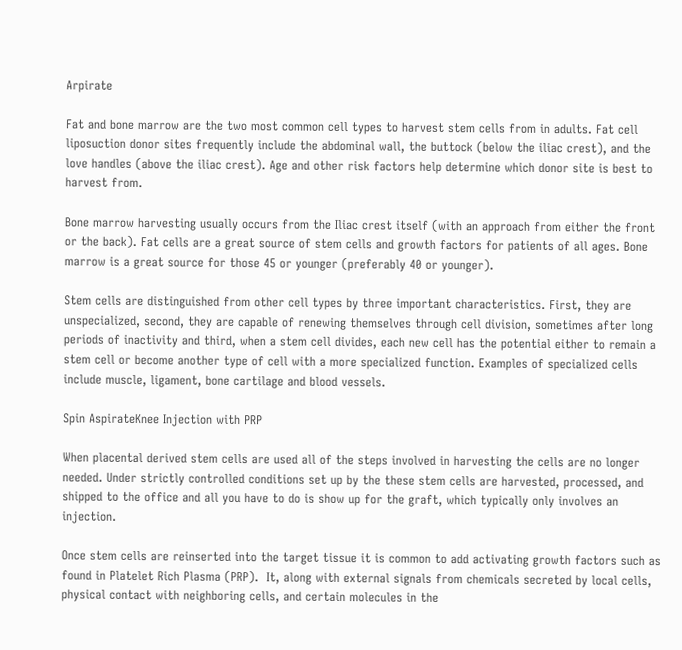Arpirate

Fat and bone marrow are the two most common cell types to harvest stem cells from in adults. Fat cell liposuction donor sites frequently include the abdominal wall, the buttock (below the iliac crest), and the love handles (above the iliac crest). Age and other risk factors help determine which donor site is best to harvest from.

Bone marrow harvesting usually occurs from the Iliac crest itself (with an approach from either the front or the back). Fat cells are a great source of stem cells and growth factors for patients of all ages. Bone marrow is a great source for those 45 or younger (preferably 40 or younger).

Stem cells are distinguished from other cell types by three important characteristics. First, they are unspecialized, second, they are capable of renewing themselves through cell division, sometimes after long periods of inactivity and third, when a stem cell divides, each new cell has the potential either to remain a stem cell or become another type of cell with a more specialized function. Examples of specialized cells include muscle, ligament, bone cartilage and blood vessels.

Spin AspirateKnee Injection with PRP

When placental derived stem cells are used all of the steps involved in harvesting the cells are no longer needed. Under strictly controlled conditions set up by the these stem cells are harvested, processed, and shipped to the office and all you have to do is show up for the graft, which typically only involves an injection.

Once stem cells are reinserted into the target tissue it is common to add activating growth factors such as found in Platelet Rich Plasma (PRP).  It, along with external signals from chemicals secreted by local cells, physical contact with neighboring cells, and certain molecules in the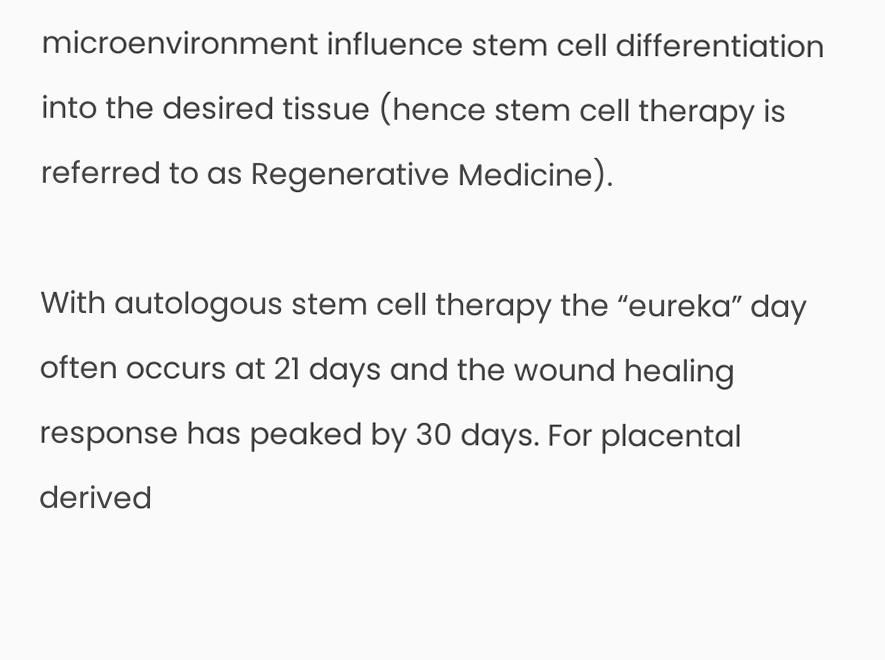microenvironment influence stem cell differentiation into the desired tissue (hence stem cell therapy is referred to as Regenerative Medicine).

With autologous stem cell therapy the “eureka” day often occurs at 21 days and the wound healing response has peaked by 30 days. For placental derived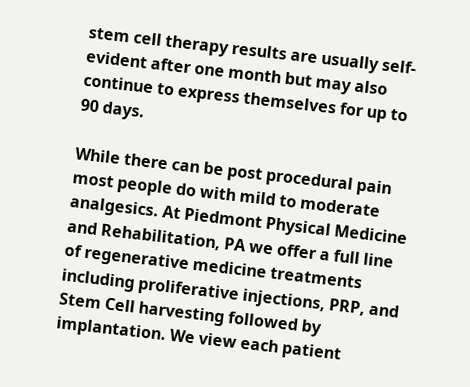stem cell therapy results are usually self-evident after one month but may also continue to express themselves for up to 90 days.

While there can be post procedural pain most people do with mild to moderate analgesics. At Piedmont Physical Medicine and Rehabilitation, PA we offer a full line of regenerative medicine treatments including proliferative injections, PRP, and Stem Cell harvesting followed by implantation. We view each patient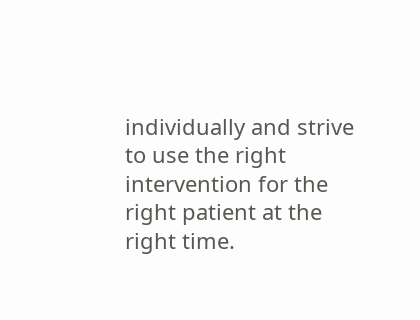individually and strive to use the right intervention for the right patient at the right time.